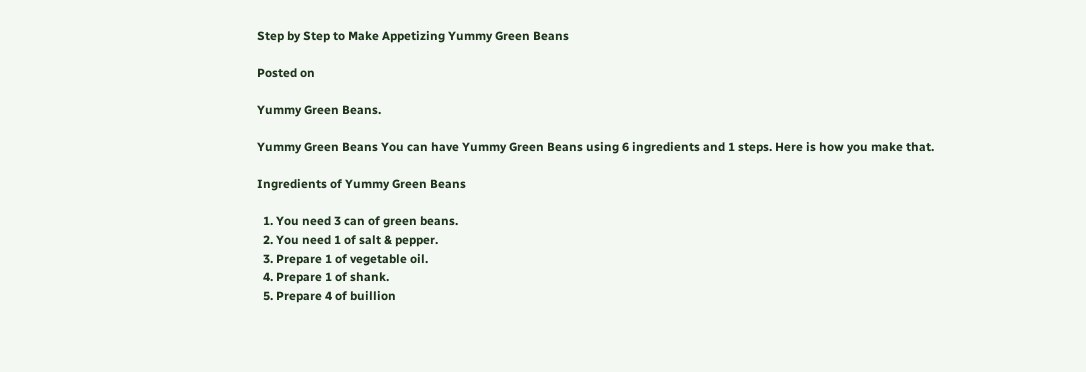Step by Step to Make Appetizing Yummy Green Beans

Posted on

Yummy Green Beans.

Yummy Green Beans You can have Yummy Green Beans using 6 ingredients and 1 steps. Here is how you make that.

Ingredients of Yummy Green Beans

  1. You need 3 can of green beans.
  2. You need 1 of salt & pepper.
  3. Prepare 1 of vegetable oil.
  4. Prepare 1 of shank.
  5. Prepare 4 of buillion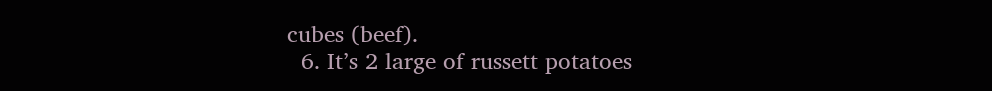cubes (beef).
  6. It’s 2 large of russett potatoes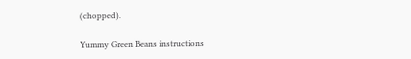(chopped).

Yummy Green Beans instructions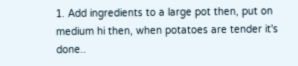1. Add ingredients to a large pot then, put on medium hi then, when potatoes are tender it's done..